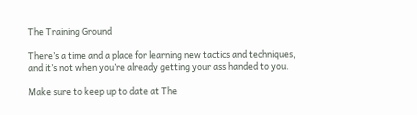The Training Ground

There’s a time and a place for learning new tactics and techniques, and it’s not when you’re already getting your ass handed to you.

Make sure to keep up to date at The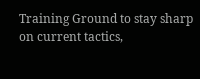Training Ground to stay sharp on current tactics,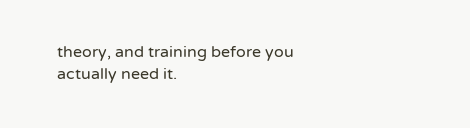theory, and training before you actually need it.